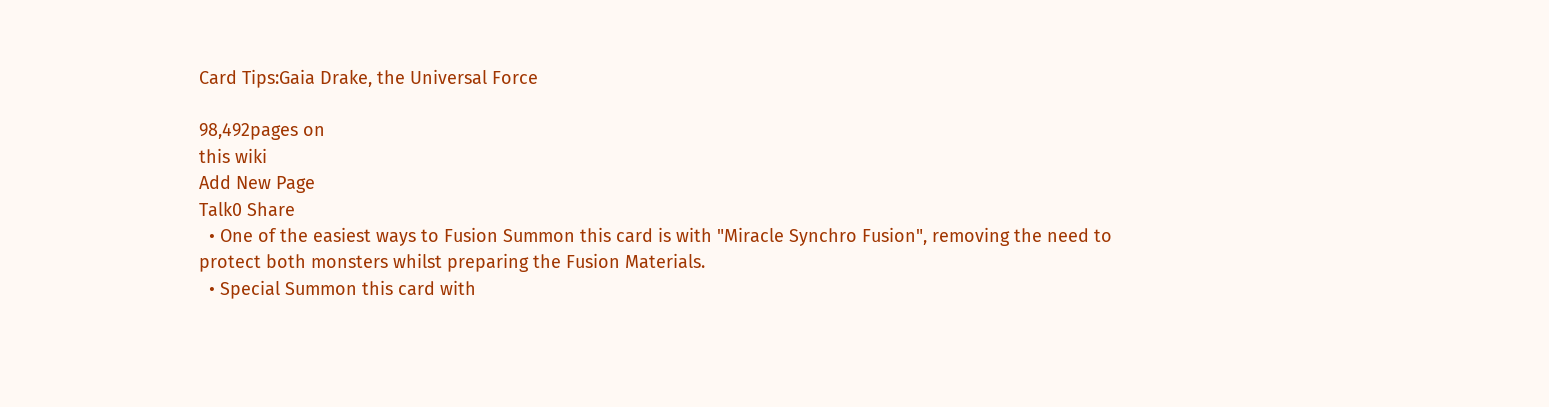Card Tips:Gaia Drake, the Universal Force

98,492pages on
this wiki
Add New Page
Talk0 Share
  • One of the easiest ways to Fusion Summon this card is with "Miracle Synchro Fusion", removing the need to protect both monsters whilst preparing the Fusion Materials.
  • Special Summon this card with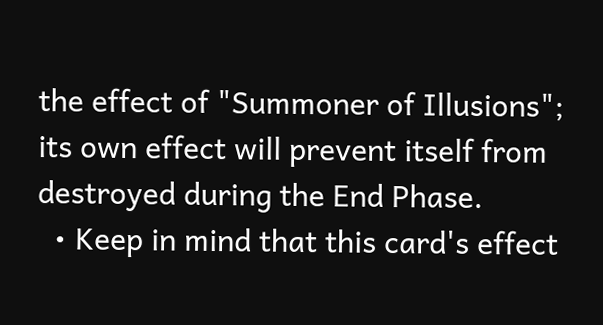the effect of "Summoner of Illusions"; its own effect will prevent itself from destroyed during the End Phase.
  • Keep in mind that this card's effect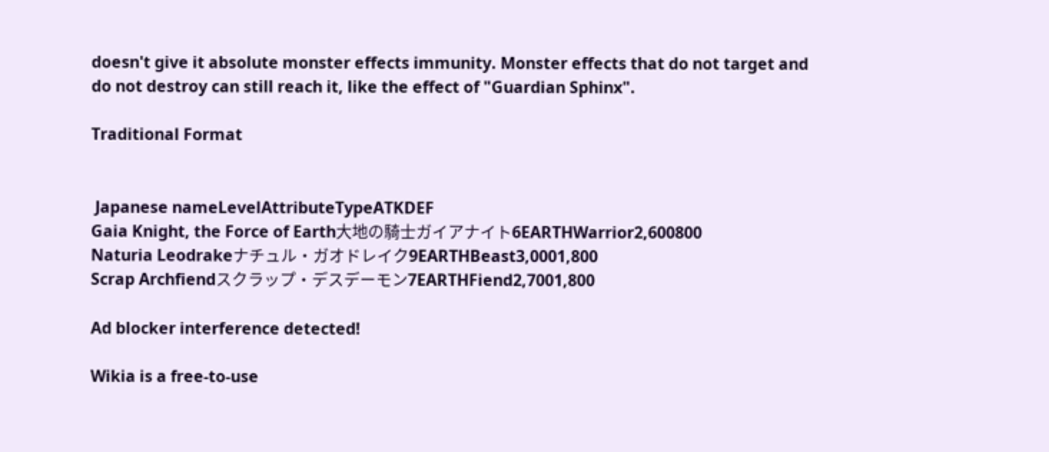doesn't give it absolute monster effects immunity. Monster effects that do not target and do not destroy can still reach it, like the effect of "Guardian Sphinx".

Traditional Format


 Japanese nameLevelAttributeTypeATKDEF
Gaia Knight, the Force of Earth大地の騎士ガイアナイト6EARTHWarrior2,600800
Naturia Leodrakeナチュル・ガオドレイク9EARTHBeast3,0001,800
Scrap Archfiendスクラップ・デスデーモン7EARTHFiend2,7001,800

Ad blocker interference detected!

Wikia is a free-to-use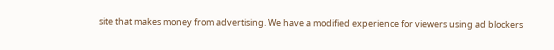site that makes money from advertising. We have a modified experience for viewers using ad blockers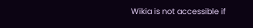Wikia is not accessible if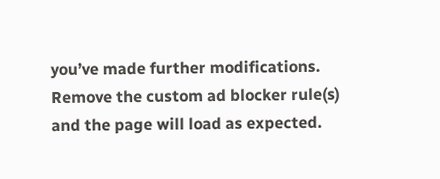you’ve made further modifications. Remove the custom ad blocker rule(s) and the page will load as expected.